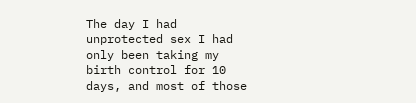The day I had unprotected sex I had only been taking my birth control for 10 days, and most of those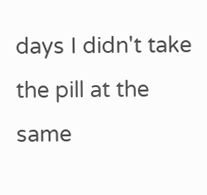days I didn't take the pill at the same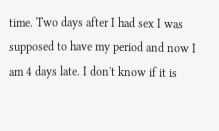time. Two days after I had sex I was supposed to have my period and now I am 4 days late. I don't know if it is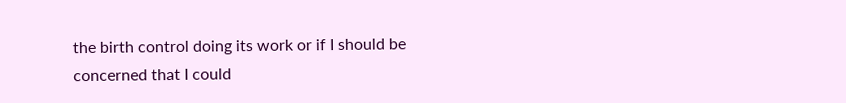the birth control doing its work or if I should be concerned that I could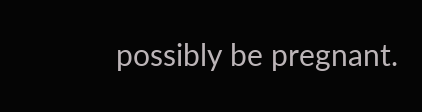possibly be pregnant.